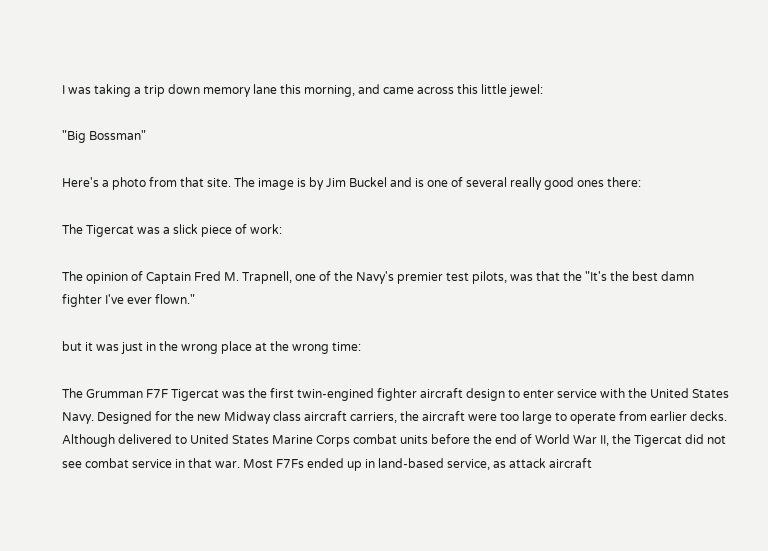I was taking a trip down memory lane this morning, and came across this little jewel:

"Big Bossman"

Here's a photo from that site. The image is by Jim Buckel and is one of several really good ones there:

The Tigercat was a slick piece of work:

The opinion of Captain Fred M. Trapnell, one of the Navy's premier test pilots, was that the "It's the best damn fighter I've ever flown."

but it was just in the wrong place at the wrong time:

The Grumman F7F Tigercat was the first twin-engined fighter aircraft design to enter service with the United States Navy. Designed for the new Midway class aircraft carriers, the aircraft were too large to operate from earlier decks. Although delivered to United States Marine Corps combat units before the end of World War II, the Tigercat did not see combat service in that war. Most F7Fs ended up in land-based service, as attack aircraft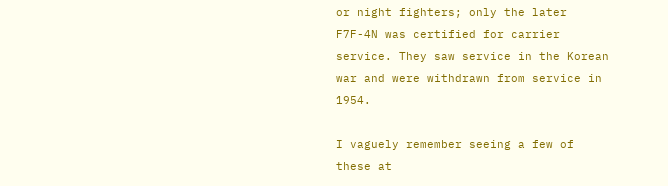or night fighters; only the later F7F-4N was certified for carrier service. They saw service in the Korean war and were withdrawn from service in 1954.

I vaguely remember seeing a few of these at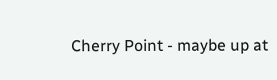Cherry Point - maybe up at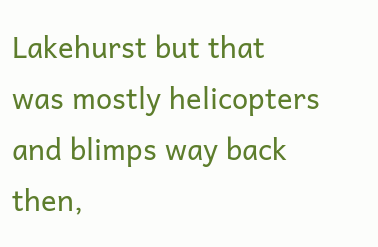Lakehurst but that was mostly helicopters and blimps way back then,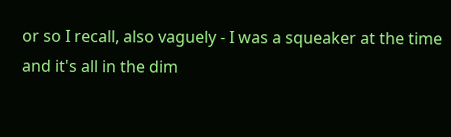or so I recall, also vaguely - I was a squeaker at the time and it's all in the dim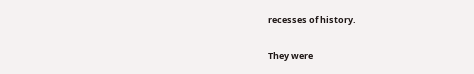recesses of history.

They were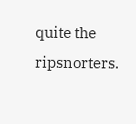quite the ripsnorters.